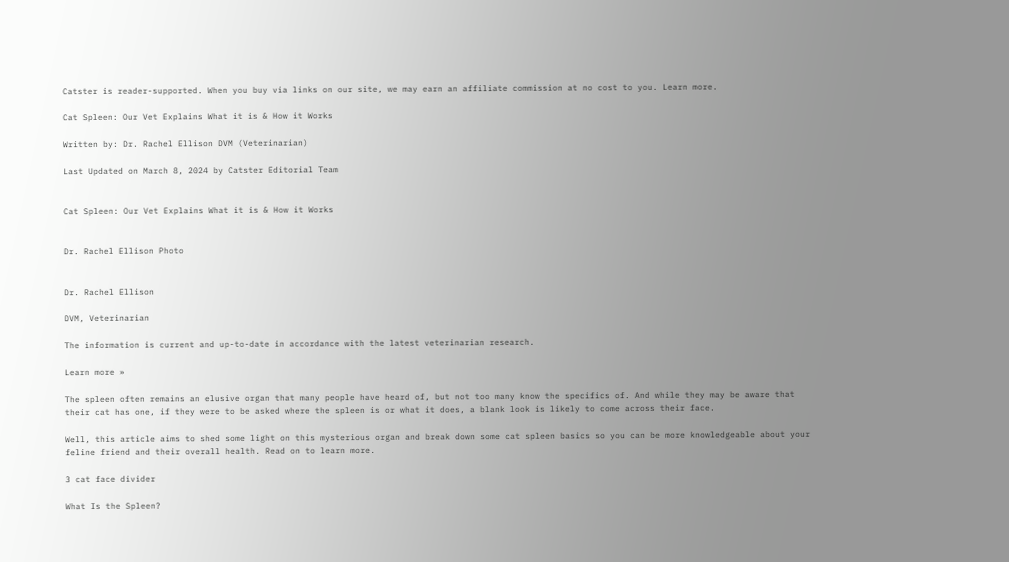Catster is reader-supported. When you buy via links on our site, we may earn an affiliate commission at no cost to you. Learn more.

Cat Spleen: Our Vet Explains What it is & How it Works

Written by: Dr. Rachel Ellison DVM (Veterinarian)

Last Updated on March 8, 2024 by Catster Editorial Team


Cat Spleen: Our Vet Explains What it is & How it Works


Dr. Rachel Ellison Photo


Dr. Rachel Ellison

DVM, Veterinarian

The information is current and up-to-date in accordance with the latest veterinarian research.

Learn more »

The spleen often remains an elusive organ that many people have heard of, but not too many know the specifics of. And while they may be aware that their cat has one, if they were to be asked where the spleen is or what it does, a blank look is likely to come across their face.

Well, this article aims to shed some light on this mysterious organ and break down some cat spleen basics so you can be more knowledgeable about your feline friend and their overall health. Read on to learn more.

3 cat face divider

What Is the Spleen?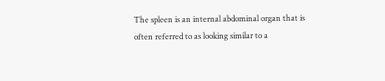The spleen is an internal abdominal organ that is often referred to as looking similar to a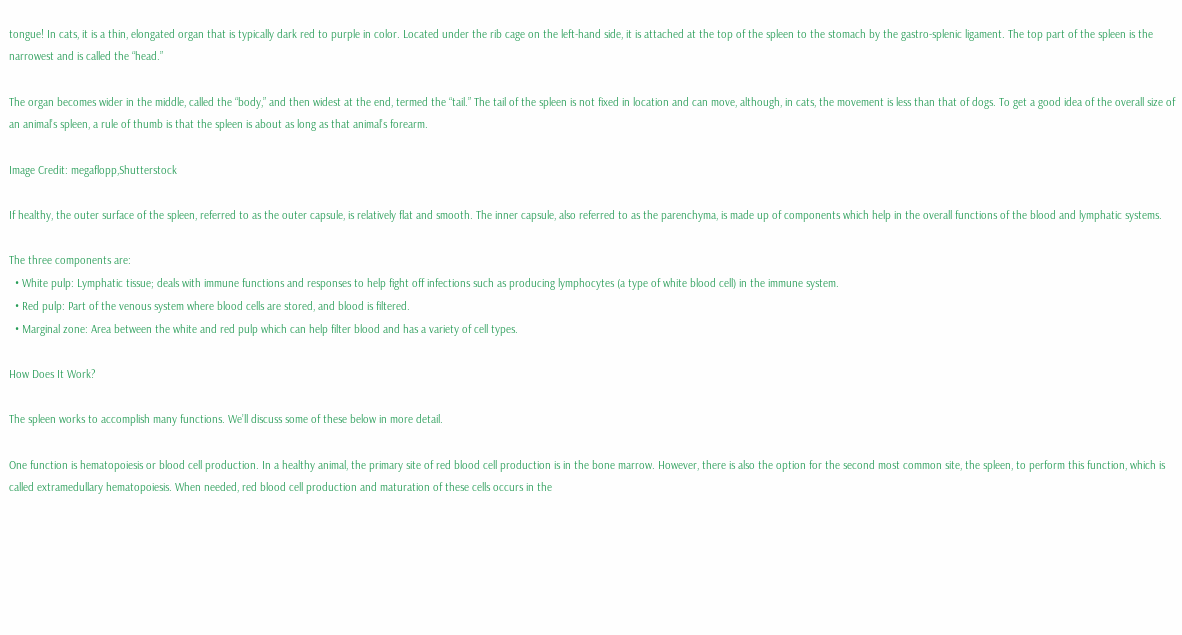tongue! In cats, it is a thin, elongated organ that is typically dark red to purple in color. Located under the rib cage on the left-hand side, it is attached at the top of the spleen to the stomach by the gastro-splenic ligament. The top part of the spleen is the narrowest and is called the “head.”

The organ becomes wider in the middle, called the “body,” and then widest at the end, termed the “tail.” The tail of the spleen is not fixed in location and can move, although, in cats, the movement is less than that of dogs. To get a good idea of the overall size of an animal’s spleen, a rule of thumb is that the spleen is about as long as that animal’s forearm.

Image Credit: megaflopp,Shutterstock

If healthy, the outer surface of the spleen, referred to as the outer capsule, is relatively flat and smooth. The inner capsule, also referred to as the parenchyma, is made up of components which help in the overall functions of the blood and lymphatic systems.

The three components are:
  • White pulp: Lymphatic tissue; deals with immune functions and responses to help fight off infections such as producing lymphocytes (a type of white blood cell) in the immune system.
  • Red pulp: Part of the venous system where blood cells are stored, and blood is filtered.
  • Marginal zone: Area between the white and red pulp which can help filter blood and has a variety of cell types.

How Does It Work?

The spleen works to accomplish many functions. We’ll discuss some of these below in more detail.

One function is hematopoiesis or blood cell production. In a healthy animal, the primary site of red blood cell production is in the bone marrow. However, there is also the option for the second most common site, the spleen, to perform this function, which is called extramedullary hematopoiesis. When needed, red blood cell production and maturation of these cells occurs in the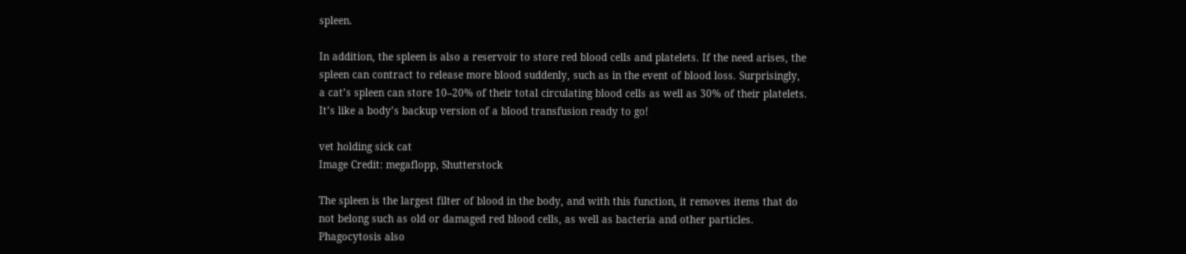spleen.

In addition, the spleen is also a reservoir to store red blood cells and platelets. If the need arises, the spleen can contract to release more blood suddenly, such as in the event of blood loss. Surprisingly, a cat’s spleen can store 10–20% of their total circulating blood cells as well as 30% of their platelets. It’s like a body’s backup version of a blood transfusion ready to go!

vet holding sick cat
Image Credit: megaflopp, Shutterstock

The spleen is the largest filter of blood in the body, and with this function, it removes items that do not belong such as old or damaged red blood cells, as well as bacteria and other particles. Phagocytosis also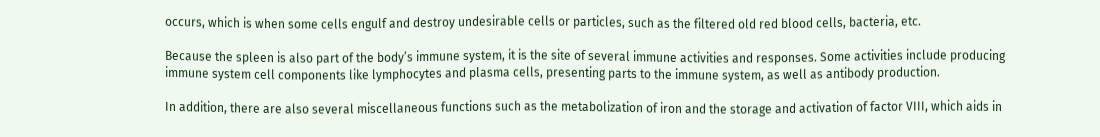occurs, which is when some cells engulf and destroy undesirable cells or particles, such as the filtered old red blood cells, bacteria, etc.

Because the spleen is also part of the body’s immune system, it is the site of several immune activities and responses. Some activities include producing immune system cell components like lymphocytes and plasma cells, presenting parts to the immune system, as well as antibody production.

In addition, there are also several miscellaneous functions such as the metabolization of iron and the storage and activation of factor VIII, which aids in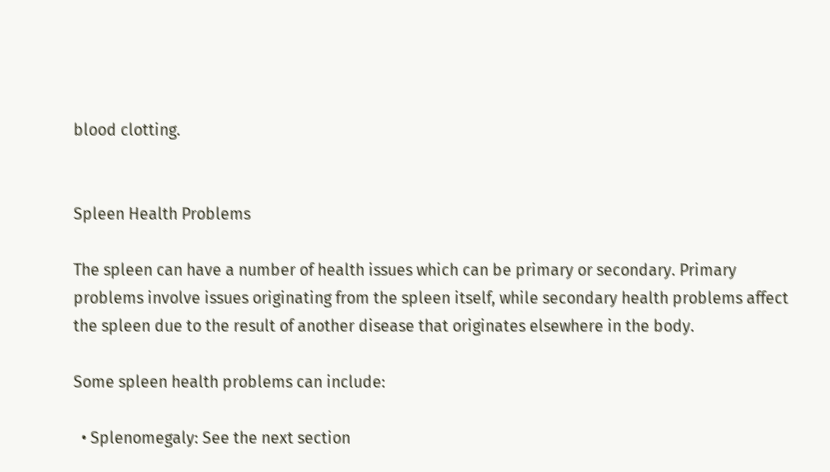blood clotting.


Spleen Health Problems

The spleen can have a number of health issues which can be primary or secondary. Primary problems involve issues originating from the spleen itself, while secondary health problems affect the spleen due to the result of another disease that originates elsewhere in the body.

Some spleen health problems can include:

  • Splenomegaly: See the next section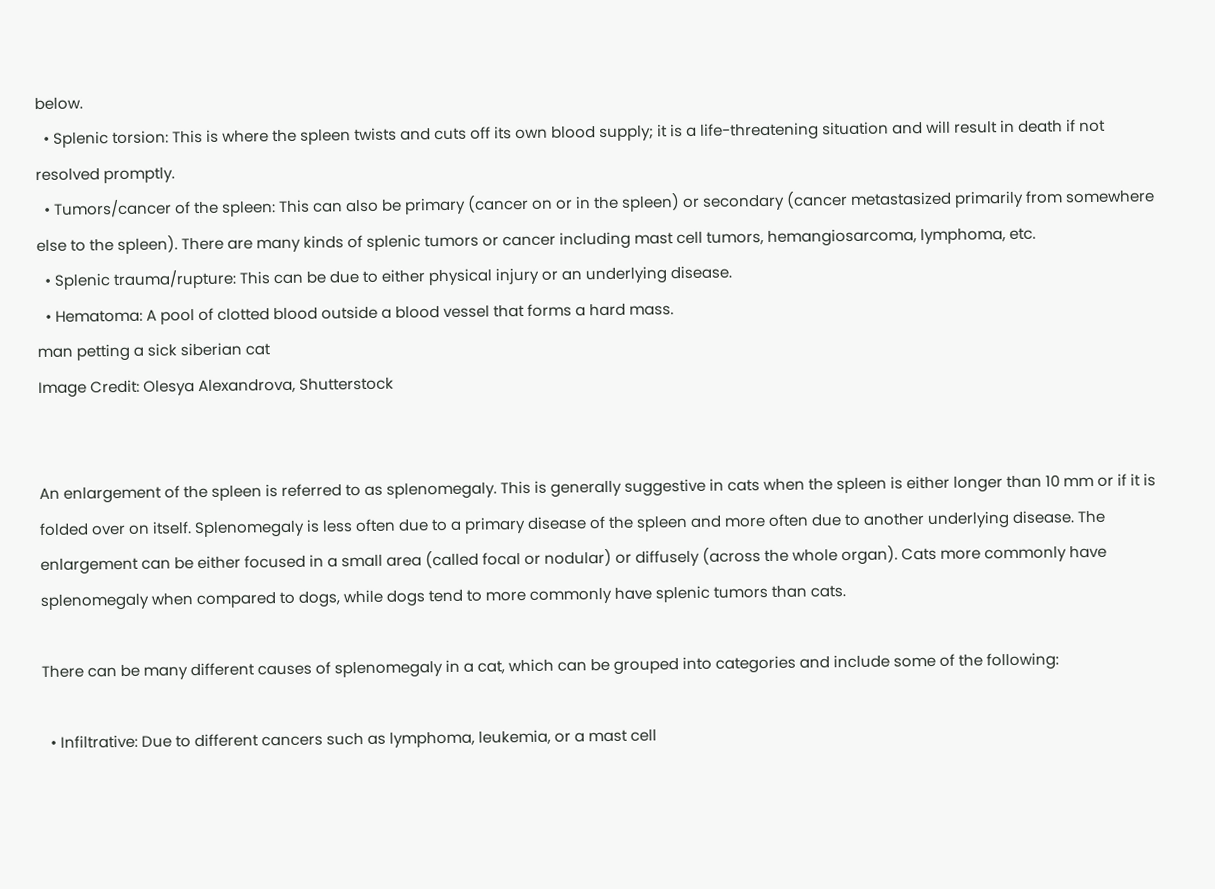below.
  • Splenic torsion: This is where the spleen twists and cuts off its own blood supply; it is a life-threatening situation and will result in death if not resolved promptly.
  • Tumors/cancer of the spleen: This can also be primary (cancer on or in the spleen) or secondary (cancer metastasized primarily from somewhere else to the spleen). There are many kinds of splenic tumors or cancer including mast cell tumors, hemangiosarcoma, lymphoma, etc.
  • Splenic trauma/rupture: This can be due to either physical injury or an underlying disease.
  • Hematoma: A pool of clotted blood outside a blood vessel that forms a hard mass.
man petting a sick siberian cat
Image Credit: Olesya Alexandrova, Shutterstock


An enlargement of the spleen is referred to as splenomegaly. This is generally suggestive in cats when the spleen is either longer than 10 mm or if it is folded over on itself. Splenomegaly is less often due to a primary disease of the spleen and more often due to another underlying disease. The enlargement can be either focused in a small area (called focal or nodular) or diffusely (across the whole organ). Cats more commonly have splenomegaly when compared to dogs, while dogs tend to more commonly have splenic tumors than cats.

There can be many different causes of splenomegaly in a cat, which can be grouped into categories and include some of the following:

  • Infiltrative: Due to different cancers such as lymphoma, leukemia, or a mast cell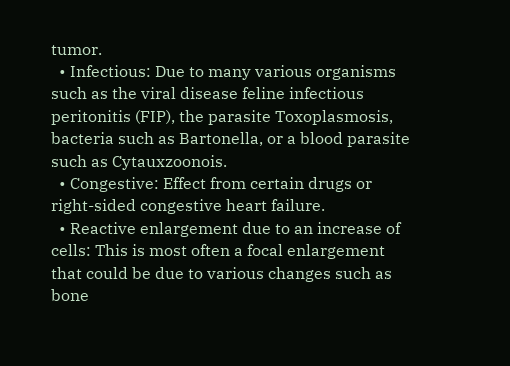tumor.
  • Infectious: Due to many various organisms such as the viral disease feline infectious peritonitis (FIP), the parasite Toxoplasmosis, bacteria such as Bartonella, or a blood parasite such as Cytauxzoonois.
  • Congestive: Effect from certain drugs or right-sided congestive heart failure.
  • Reactive enlargement due to an increase of cells: This is most often a focal enlargement that could be due to various changes such as bone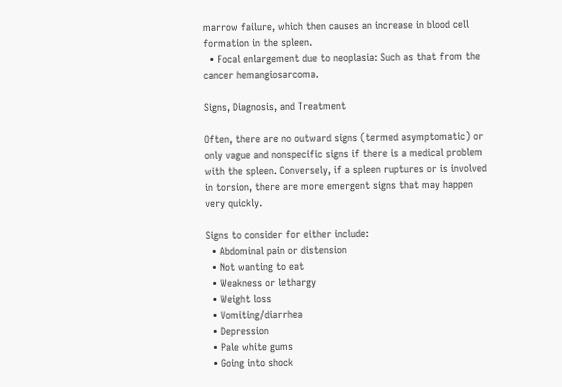marrow failure, which then causes an increase in blood cell formation in the spleen.
  • Focal enlargement due to neoplasia: Such as that from the cancer hemangiosarcoma.

Signs, Diagnosis, and Treatment

Often, there are no outward signs (termed asymptomatic) or only vague and nonspecific signs if there is a medical problem with the spleen. Conversely, if a spleen ruptures or is involved in torsion, there are more emergent signs that may happen very quickly.

Signs to consider for either include:
  • Abdominal pain or distension
  • Not wanting to eat
  • Weakness or lethargy
  • Weight loss
  • Vomiting/diarrhea
  • Depression
  • Pale white gums
  • Going into shock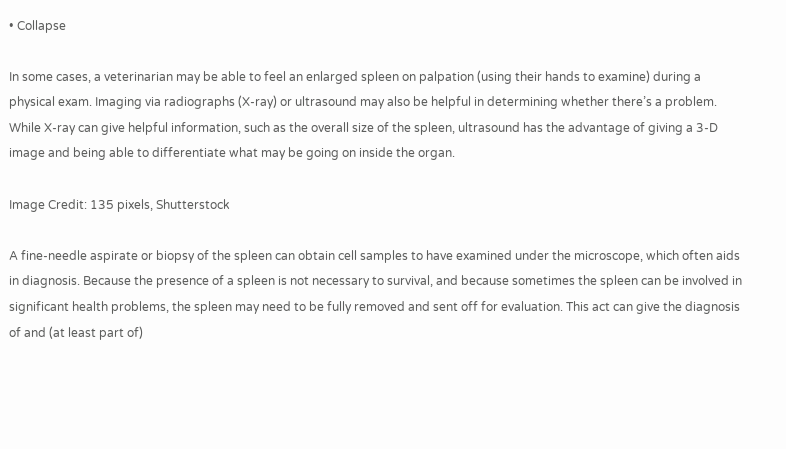• Collapse

In some cases, a veterinarian may be able to feel an enlarged spleen on palpation (using their hands to examine) during a physical exam. Imaging via radiographs (X-ray) or ultrasound may also be helpful in determining whether there’s a problem. While X-ray can give helpful information, such as the overall size of the spleen, ultrasound has the advantage of giving a 3-D image and being able to differentiate what may be going on inside the organ.

Image Credit: 135 pixels, Shutterstock

A fine-needle aspirate or biopsy of the spleen can obtain cell samples to have examined under the microscope, which often aids in diagnosis. Because the presence of a spleen is not necessary to survival, and because sometimes the spleen can be involved in significant health problems, the spleen may need to be fully removed and sent off for evaluation. This act can give the diagnosis of and (at least part of)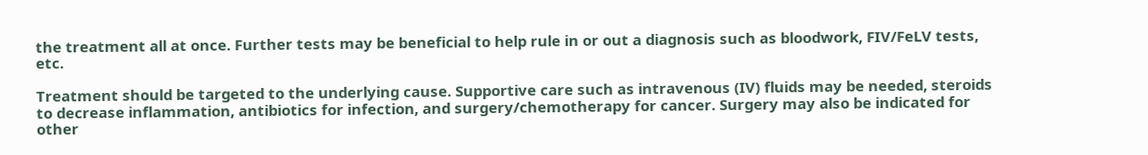the treatment all at once. Further tests may be beneficial to help rule in or out a diagnosis such as bloodwork, FIV/FeLV tests, etc.

Treatment should be targeted to the underlying cause. Supportive care such as intravenous (IV) fluids may be needed, steroids to decrease inflammation, antibiotics for infection, and surgery/chemotherapy for cancer. Surgery may also be indicated for other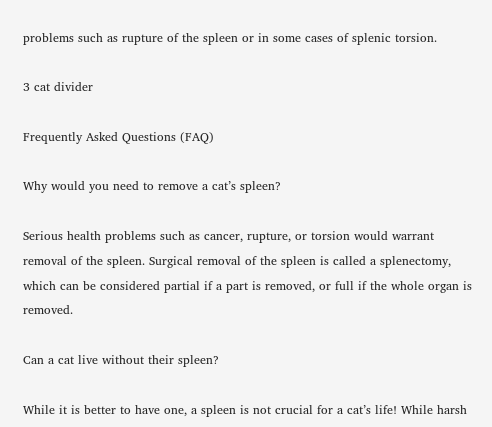problems such as rupture of the spleen or in some cases of splenic torsion.

3 cat divider

Frequently Asked Questions (FAQ)

Why would you need to remove a cat’s spleen?

Serious health problems such as cancer, rupture, or torsion would warrant removal of the spleen. Surgical removal of the spleen is called a splenectomy, which can be considered partial if a part is removed, or full if the whole organ is removed.

Can a cat live without their spleen?

While it is better to have one, a spleen is not crucial for a cat’s life! While harsh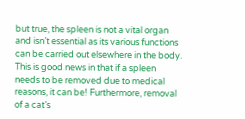but true, the spleen is not a vital organ and isn’t essential as its various functions can be carried out elsewhere in the body. This is good news in that if a spleen needs to be removed due to medical reasons, it can be! Furthermore, removal of a cat’s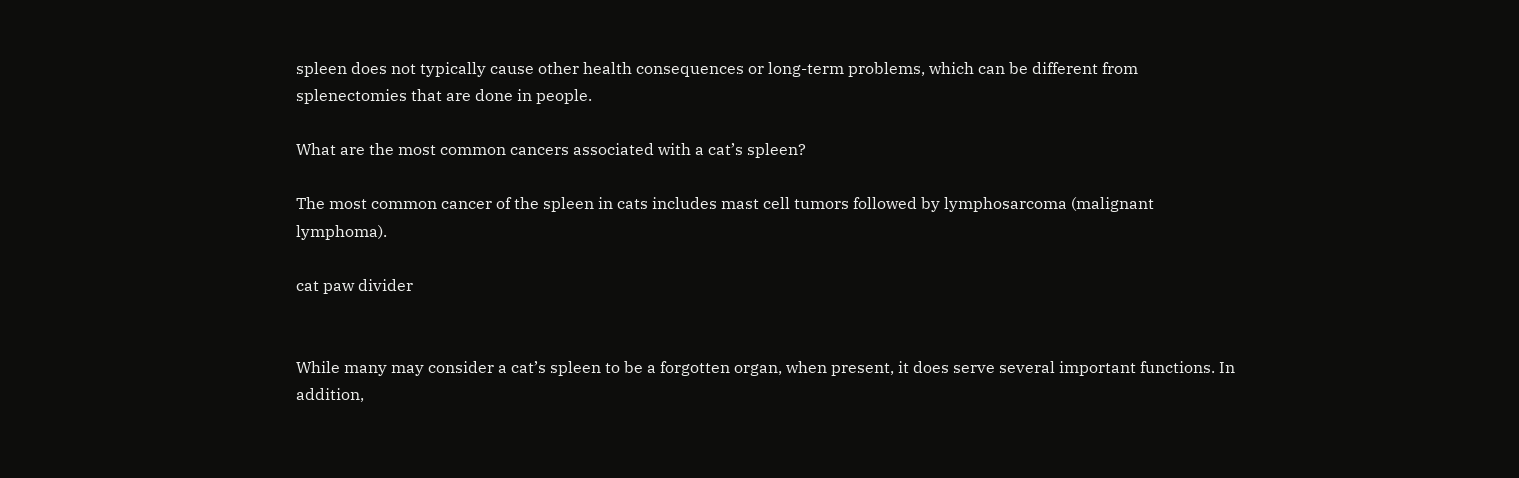spleen does not typically cause other health consequences or long-term problems, which can be different from splenectomies that are done in people.

What are the most common cancers associated with a cat’s spleen?

The most common cancer of the spleen in cats includes mast cell tumors followed by lymphosarcoma (malignant lymphoma).

cat paw divider


While many may consider a cat’s spleen to be a forgotten organ, when present, it does serve several important functions. In addition,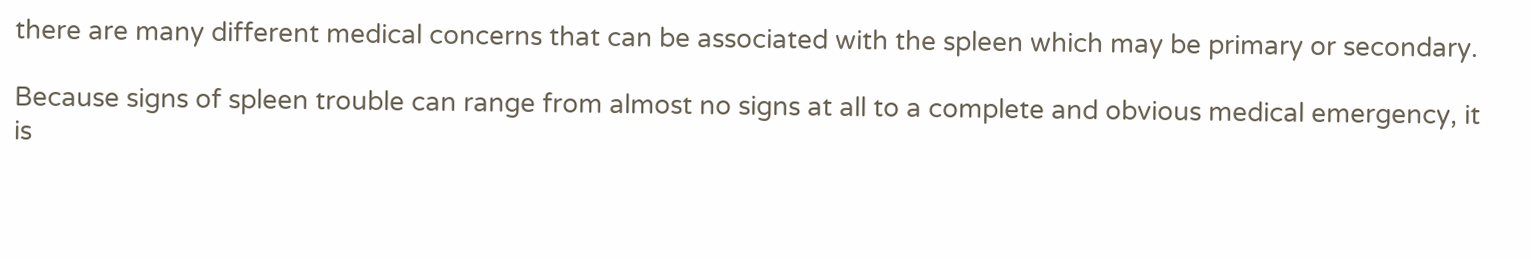there are many different medical concerns that can be associated with the spleen which may be primary or secondary.

Because signs of spleen trouble can range from almost no signs at all to a complete and obvious medical emergency, it is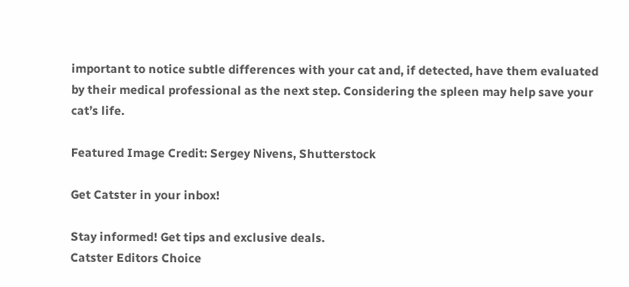important to notice subtle differences with your cat and, if detected, have them evaluated by their medical professional as the next step. Considering the spleen may help save your cat’s life.

Featured Image Credit: Sergey Nivens, Shutterstock

Get Catster in your inbox!

Stay informed! Get tips and exclusive deals.
Catster Editors Choice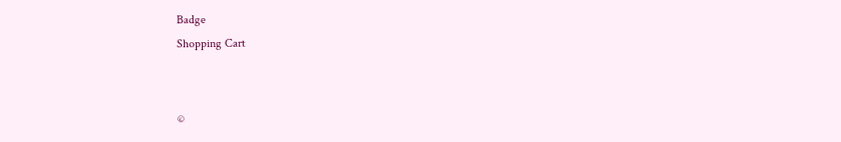Badge
Shopping Cart


©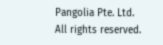Pangolia Pte. Ltd. All rights reserved.